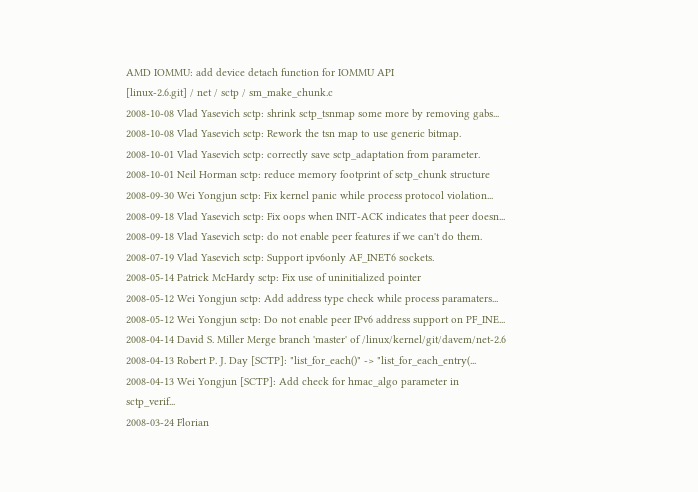AMD IOMMU: add device detach function for IOMMU API
[linux-2.6.git] / net / sctp / sm_make_chunk.c
2008-10-08 Vlad Yasevich sctp: shrink sctp_tsnmap some more by removing gabs...
2008-10-08 Vlad Yasevich sctp: Rework the tsn map to use generic bitmap.
2008-10-01 Vlad Yasevich sctp: correctly save sctp_adaptation from parameter.
2008-10-01 Neil Horman sctp: reduce memory footprint of sctp_chunk structure
2008-09-30 Wei Yongjun sctp: Fix kernel panic while process protocol violation...
2008-09-18 Vlad Yasevich sctp: Fix oops when INIT-ACK indicates that peer doesn...
2008-09-18 Vlad Yasevich sctp: do not enable peer features if we can't do them.
2008-07-19 Vlad Yasevich sctp: Support ipv6only AF_INET6 sockets.
2008-05-14 Patrick McHardy sctp: Fix use of uninitialized pointer
2008-05-12 Wei Yongjun sctp: Add address type check while process paramaters...
2008-05-12 Wei Yongjun sctp: Do not enable peer IPv6 address support on PF_INE...
2008-04-14 David S. Miller Merge branch 'master' of /linux/kernel/git/davem/net-2.6
2008-04-13 Robert P. J. Day [SCTP]: "list_for_each()" -> "list_for_each_entry(...
2008-04-13 Wei Yongjun [SCTP]: Add check for hmac_algo parameter in sctp_verif...
2008-03-24 Florian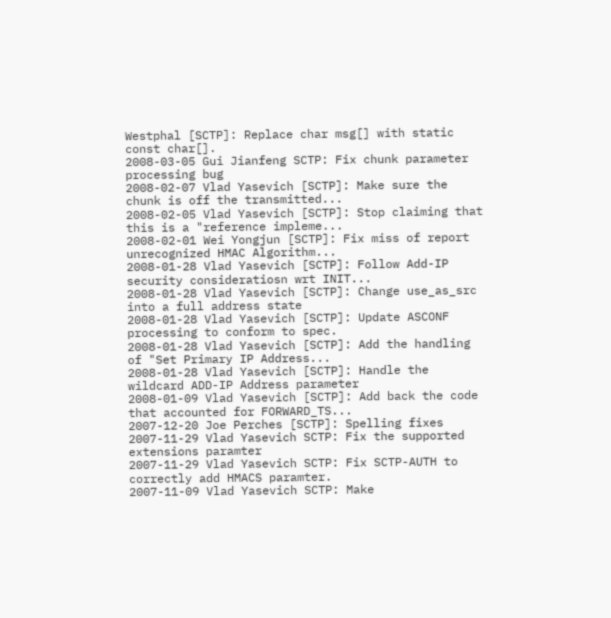Westphal [SCTP]: Replace char msg[] with static const char[].
2008-03-05 Gui Jianfeng SCTP: Fix chunk parameter processing bug
2008-02-07 Vlad Yasevich [SCTP]: Make sure the chunk is off the transmitted...
2008-02-05 Vlad Yasevich [SCTP]: Stop claiming that this is a "reference impleme...
2008-02-01 Wei Yongjun [SCTP]: Fix miss of report unrecognized HMAC Algorithm...
2008-01-28 Vlad Yasevich [SCTP]: Follow Add-IP security consideratiosn wrt INIT...
2008-01-28 Vlad Yasevich [SCTP]: Change use_as_src into a full address state
2008-01-28 Vlad Yasevich [SCTP]: Update ASCONF processing to conform to spec.
2008-01-28 Vlad Yasevich [SCTP]: Add the handling of "Set Primary IP Address...
2008-01-28 Vlad Yasevich [SCTP]: Handle the wildcard ADD-IP Address parameter
2008-01-09 Vlad Yasevich [SCTP]: Add back the code that accounted for FORWARD_TS...
2007-12-20 Joe Perches [SCTP]: Spelling fixes
2007-11-29 Vlad Yasevich SCTP: Fix the supported extensions paramter
2007-11-29 Vlad Yasevich SCTP: Fix SCTP-AUTH to correctly add HMACS paramter.
2007-11-09 Vlad Yasevich SCTP: Make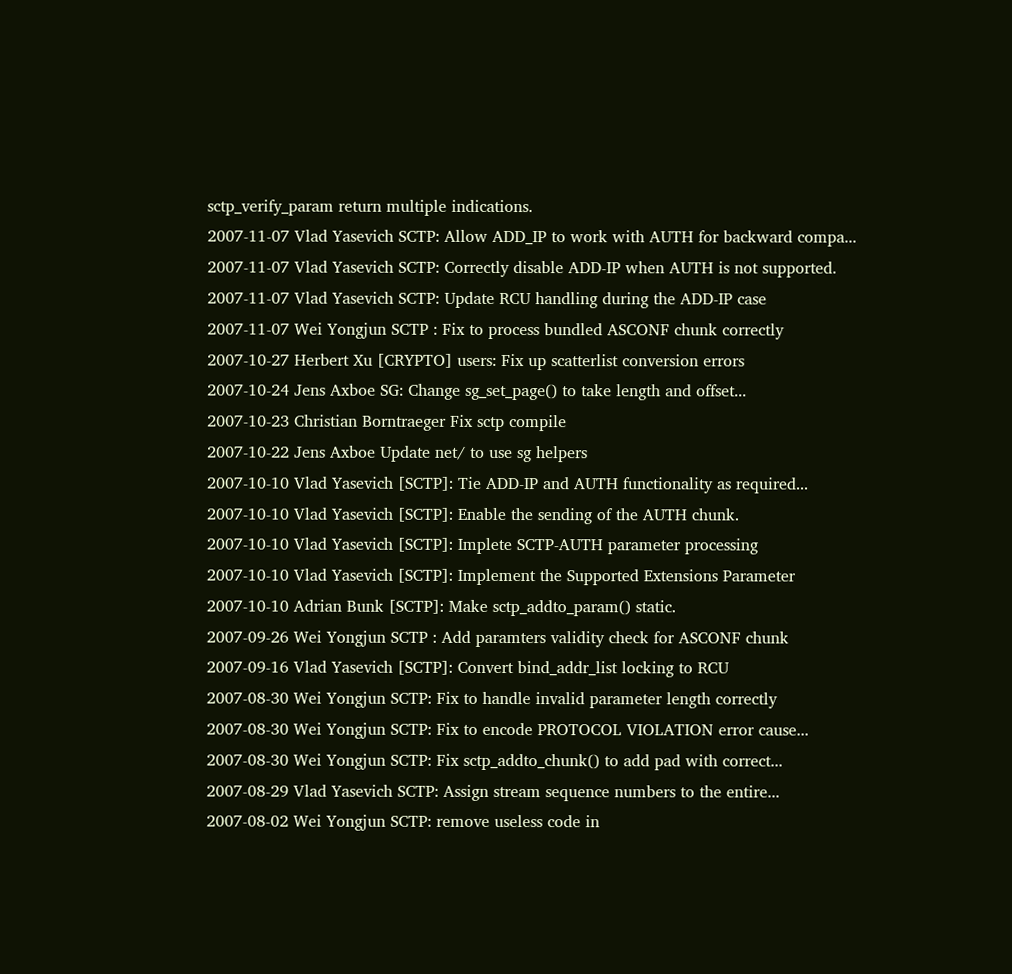sctp_verify_param return multiple indications.
2007-11-07 Vlad Yasevich SCTP: Allow ADD_IP to work with AUTH for backward compa...
2007-11-07 Vlad Yasevich SCTP: Correctly disable ADD-IP when AUTH is not supported.
2007-11-07 Vlad Yasevich SCTP: Update RCU handling during the ADD-IP case
2007-11-07 Wei Yongjun SCTP : Fix to process bundled ASCONF chunk correctly
2007-10-27 Herbert Xu [CRYPTO] users: Fix up scatterlist conversion errors
2007-10-24 Jens Axboe SG: Change sg_set_page() to take length and offset...
2007-10-23 Christian Borntraeger Fix sctp compile
2007-10-22 Jens Axboe Update net/ to use sg helpers
2007-10-10 Vlad Yasevich [SCTP]: Tie ADD-IP and AUTH functionality as required...
2007-10-10 Vlad Yasevich [SCTP]: Enable the sending of the AUTH chunk.
2007-10-10 Vlad Yasevich [SCTP]: Implete SCTP-AUTH parameter processing
2007-10-10 Vlad Yasevich [SCTP]: Implement the Supported Extensions Parameter
2007-10-10 Adrian Bunk [SCTP]: Make sctp_addto_param() static.
2007-09-26 Wei Yongjun SCTP : Add paramters validity check for ASCONF chunk
2007-09-16 Vlad Yasevich [SCTP]: Convert bind_addr_list locking to RCU
2007-08-30 Wei Yongjun SCTP: Fix to handle invalid parameter length correctly
2007-08-30 Wei Yongjun SCTP: Fix to encode PROTOCOL VIOLATION error cause...
2007-08-30 Wei Yongjun SCTP: Fix sctp_addto_chunk() to add pad with correct...
2007-08-29 Vlad Yasevich SCTP: Assign stream sequence numbers to the entire...
2007-08-02 Wei Yongjun SCTP: remove useless code in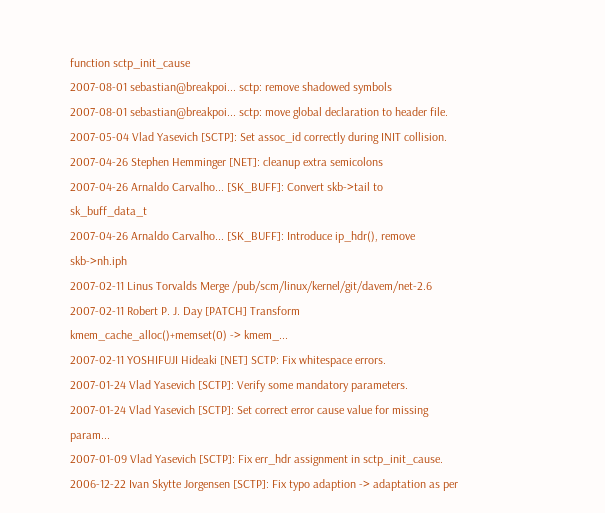function sctp_init_cause
2007-08-01 sebastian@breakpoi... sctp: remove shadowed symbols
2007-08-01 sebastian@breakpoi... sctp: move global declaration to header file.
2007-05-04 Vlad Yasevich [SCTP]: Set assoc_id correctly during INIT collision.
2007-04-26 Stephen Hemminger [NET]: cleanup extra semicolons
2007-04-26 Arnaldo Carvalho... [SK_BUFF]: Convert skb->tail to sk_buff_data_t
2007-04-26 Arnaldo Carvalho... [SK_BUFF]: Introduce ip_hdr(), remove skb->nh.iph
2007-02-11 Linus Torvalds Merge /pub/scm/linux/kernel/git/davem/net-2.6
2007-02-11 Robert P. J. Day [PATCH] Transform kmem_cache_alloc()+memset(0) -> kmem_...
2007-02-11 YOSHIFUJI Hideaki [NET] SCTP: Fix whitespace errors.
2007-01-24 Vlad Yasevich [SCTP]: Verify some mandatory parameters.
2007-01-24 Vlad Yasevich [SCTP]: Set correct error cause value for missing param...
2007-01-09 Vlad Yasevich [SCTP]: Fix err_hdr assignment in sctp_init_cause.
2006-12-22 Ivan Skytte Jorgensen [SCTP]: Fix typo adaption -> adaptation as per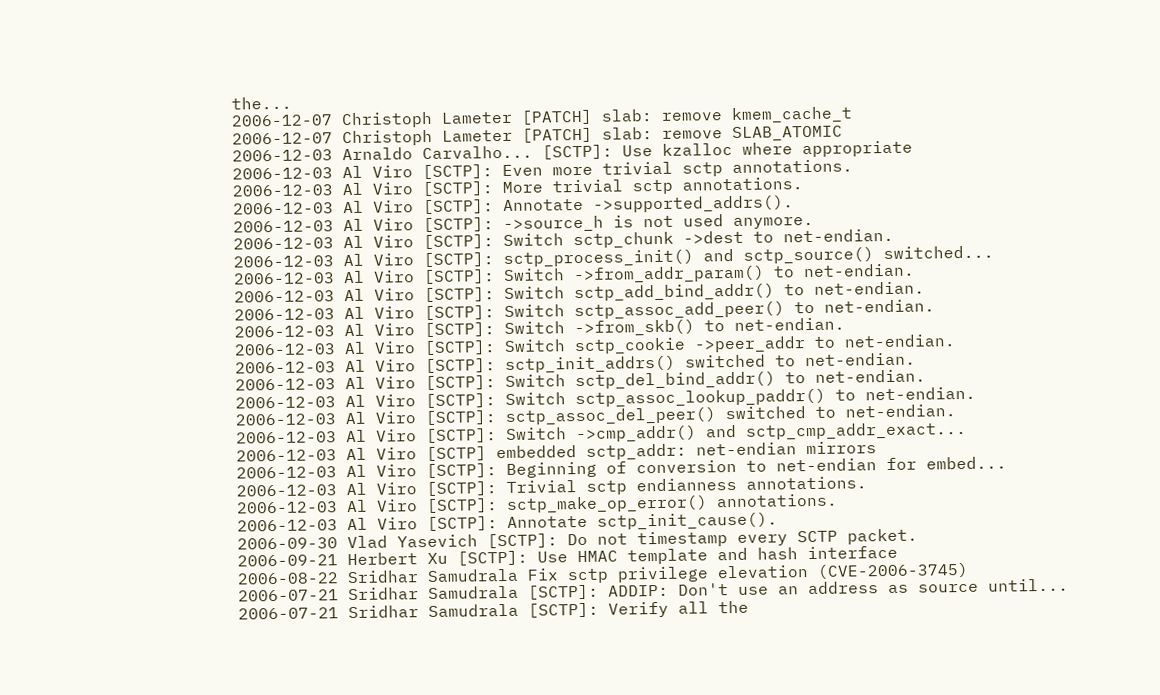the...
2006-12-07 Christoph Lameter [PATCH] slab: remove kmem_cache_t
2006-12-07 Christoph Lameter [PATCH] slab: remove SLAB_ATOMIC
2006-12-03 Arnaldo Carvalho... [SCTP]: Use kzalloc where appropriate
2006-12-03 Al Viro [SCTP]: Even more trivial sctp annotations.
2006-12-03 Al Viro [SCTP]: More trivial sctp annotations.
2006-12-03 Al Viro [SCTP]: Annotate ->supported_addrs().
2006-12-03 Al Viro [SCTP]: ->source_h is not used anymore.
2006-12-03 Al Viro [SCTP]: Switch sctp_chunk ->dest to net-endian.
2006-12-03 Al Viro [SCTP]: sctp_process_init() and sctp_source() switched...
2006-12-03 Al Viro [SCTP]: Switch ->from_addr_param() to net-endian.
2006-12-03 Al Viro [SCTP]: Switch sctp_add_bind_addr() to net-endian.
2006-12-03 Al Viro [SCTP]: Switch sctp_assoc_add_peer() to net-endian.
2006-12-03 Al Viro [SCTP]: Switch ->from_skb() to net-endian.
2006-12-03 Al Viro [SCTP]: Switch sctp_cookie ->peer_addr to net-endian.
2006-12-03 Al Viro [SCTP]: sctp_init_addrs() switched to net-endian.
2006-12-03 Al Viro [SCTP]: Switch sctp_del_bind_addr() to net-endian.
2006-12-03 Al Viro [SCTP]: Switch sctp_assoc_lookup_paddr() to net-endian.
2006-12-03 Al Viro [SCTP]: sctp_assoc_del_peer() switched to net-endian.
2006-12-03 Al Viro [SCTP]: Switch ->cmp_addr() and sctp_cmp_addr_exact...
2006-12-03 Al Viro [SCTP] embedded sctp_addr: net-endian mirrors
2006-12-03 Al Viro [SCTP]: Beginning of conversion to net-endian for embed...
2006-12-03 Al Viro [SCTP]: Trivial sctp endianness annotations.
2006-12-03 Al Viro [SCTP]: sctp_make_op_error() annotations.
2006-12-03 Al Viro [SCTP]: Annotate sctp_init_cause().
2006-09-30 Vlad Yasevich [SCTP]: Do not timestamp every SCTP packet.
2006-09-21 Herbert Xu [SCTP]: Use HMAC template and hash interface
2006-08-22 Sridhar Samudrala Fix sctp privilege elevation (CVE-2006-3745)
2006-07-21 Sridhar Samudrala [SCTP]: ADDIP: Don't use an address as source until...
2006-07-21 Sridhar Samudrala [SCTP]: Verify all the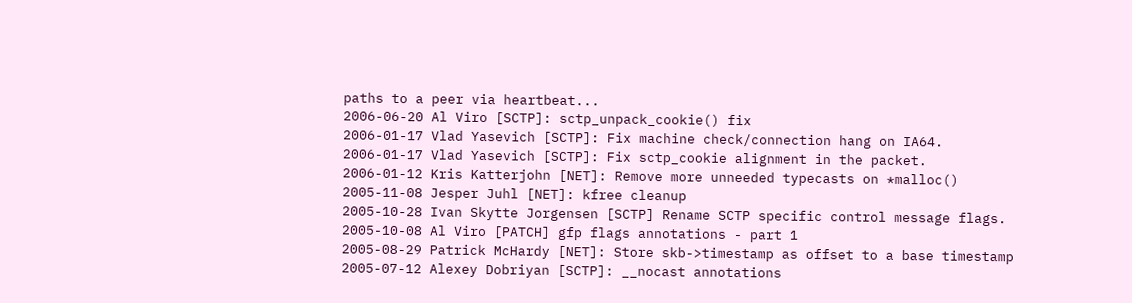paths to a peer via heartbeat...
2006-06-20 Al Viro [SCTP]: sctp_unpack_cookie() fix
2006-01-17 Vlad Yasevich [SCTP]: Fix machine check/connection hang on IA64.
2006-01-17 Vlad Yasevich [SCTP]: Fix sctp_cookie alignment in the packet.
2006-01-12 Kris Katterjohn [NET]: Remove more unneeded typecasts on *malloc()
2005-11-08 Jesper Juhl [NET]: kfree cleanup
2005-10-28 Ivan Skytte Jorgensen [SCTP] Rename SCTP specific control message flags.
2005-10-08 Al Viro [PATCH] gfp flags annotations - part 1
2005-08-29 Patrick McHardy [NET]: Store skb->timestamp as offset to a base timestamp
2005-07-12 Alexey Dobriyan [SCTP]: __nocast annotations